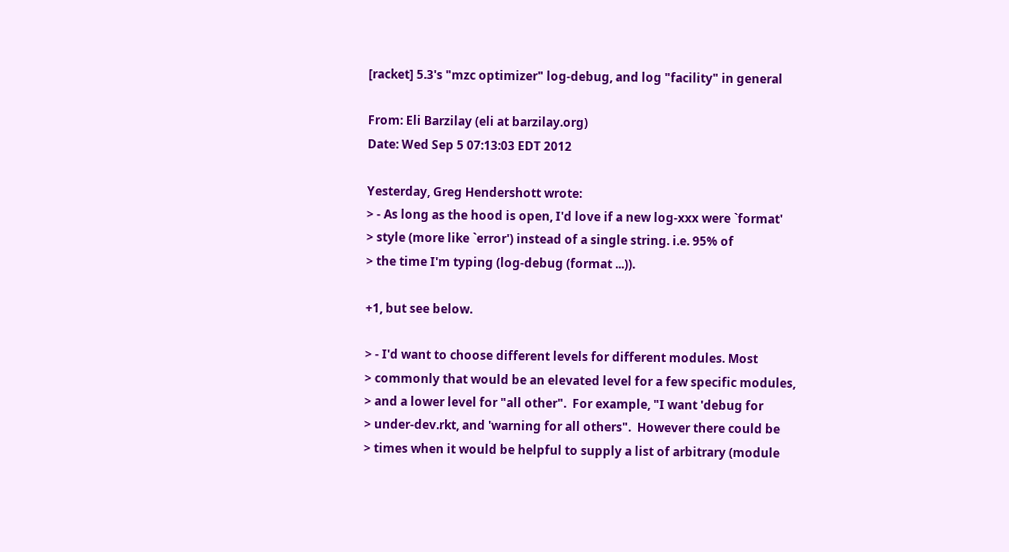[racket] 5.3's "mzc optimizer" log-debug, and log "facility" in general

From: Eli Barzilay (eli at barzilay.org)
Date: Wed Sep 5 07:13:03 EDT 2012

Yesterday, Greg Hendershott wrote:
> - As long as the hood is open, I'd love if a new log-xxx were `format'
> style (more like `error') instead of a single string. i.e. 95% of
> the time I'm typing (log-debug (format ...)).

+1, but see below.

> - I'd want to choose different levels for different modules. Most
> commonly that would be an elevated level for a few specific modules,
> and a lower level for "all other".  For example, "I want 'debug for
> under-dev.rkt, and 'warning for all others".  However there could be
> times when it would be helpful to supply a list of arbitrary (module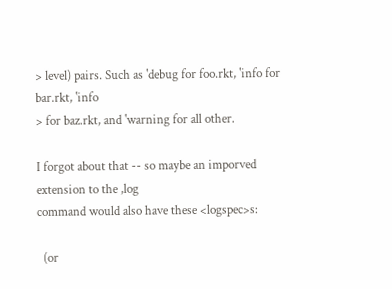> level) pairs. Such as 'debug for foo.rkt, 'info for bar.rkt, 'info
> for baz.rkt, and 'warning for all other.

I forgot about that -- so maybe an imporved extension to the ,log
command would also have these <logspec>s:

  (or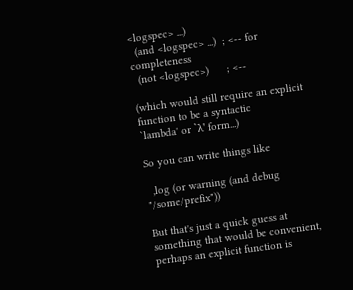<logspec> ...)
  (and <logspec> ...)  ; <-- for completeness
  (not <logspec>)      ; <--

(which would still require an explicit function to be a syntactic
`lambda' or `λ' form...)

So you can write things like

  ,log (or warning (and debug "/some/prefix"))

But that's just a quick guess at something that would be convenient,
perhaps an explicit function is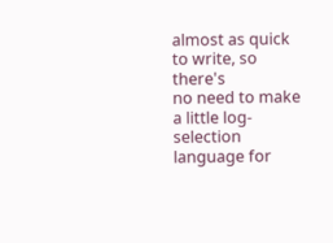almost as quick to write, so there's
no need to make a little log-selection language for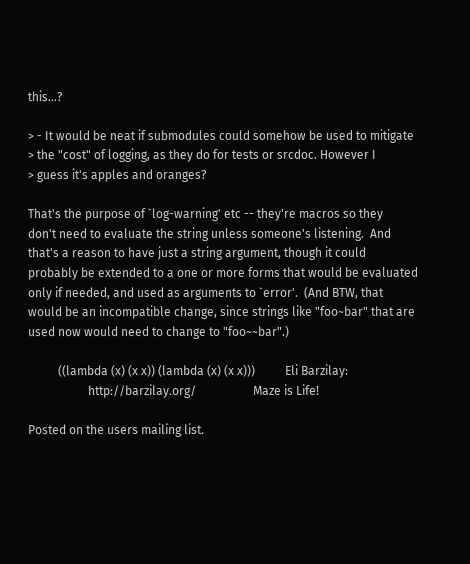this...?

> - It would be neat if submodules could somehow be used to mitigate
> the "cost" of logging, as they do for tests or srcdoc. However I
> guess it's apples and oranges?

That's the purpose of `log-warning' etc -- they're macros so they
don't need to evaluate the string unless someone's listening.  And
that's a reason to have just a string argument, though it could
probably be extended to a one or more forms that would be evaluated
only if needed, and used as arguments to `error'.  (And BTW, that
would be an incompatible change, since strings like "foo~bar" that are
used now would need to change to "foo~~bar".)

          ((lambda (x) (x x)) (lambda (x) (x x)))          Eli Barzilay:
                    http://barzilay.org/                   Maze is Life!

Posted on the users mailing list.